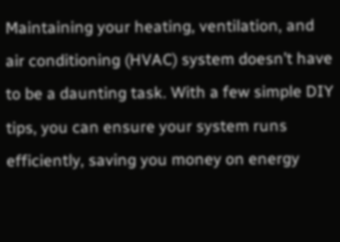Maintaining your heating, ventilation, and air conditioning (HVAC) system doesn’t have to be a daunting task. With a few simple DIY tips, you can ensure your system runs efficiently, saving you money on energy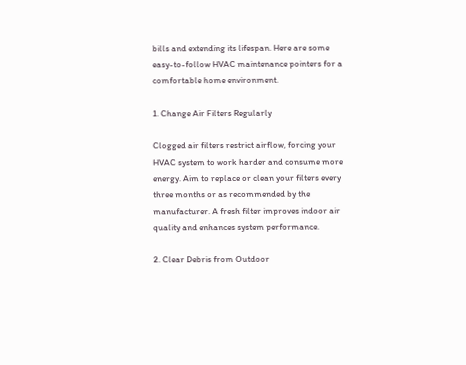bills and extending its lifespan. Here are some easy-to-follow HVAC maintenance pointers for a comfortable home environment.

1. Change Air Filters Regularly

Clogged air filters restrict airflow, forcing your HVAC system to work harder and consume more energy. Aim to replace or clean your filters every three months or as recommended by the manufacturer. A fresh filter improves indoor air quality and enhances system performance.

2. Clear Debris from Outdoor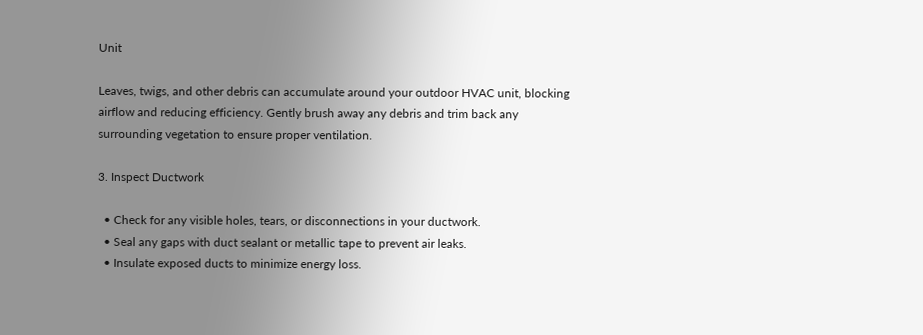Unit

Leaves, twigs, and other debris can accumulate around your outdoor HVAC unit, blocking airflow and reducing efficiency. Gently brush away any debris and trim back any surrounding vegetation to ensure proper ventilation.

3. Inspect Ductwork

  • Check for any visible holes, tears, or disconnections in your ductwork.
  • Seal any gaps with duct sealant or metallic tape to prevent air leaks.
  • Insulate exposed ducts to minimize energy loss.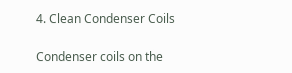4. Clean Condenser Coils

Condenser coils on the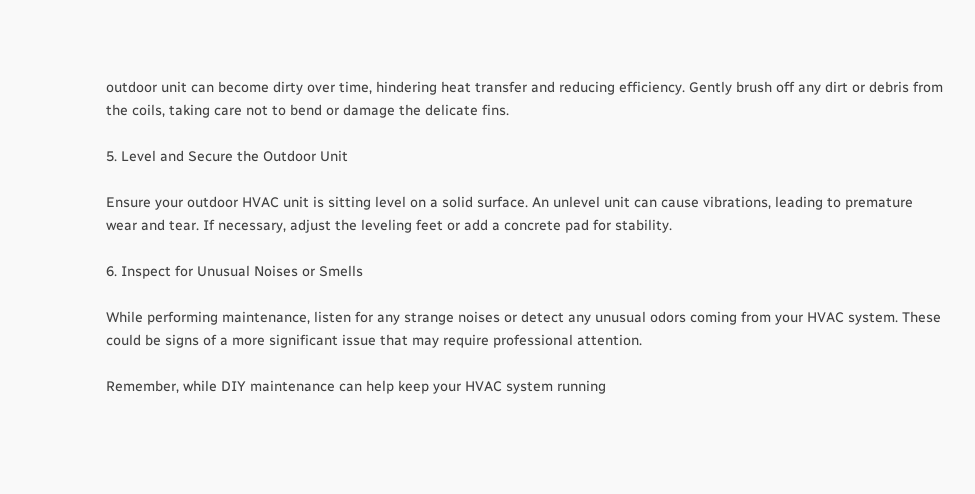outdoor unit can become dirty over time, hindering heat transfer and reducing efficiency. Gently brush off any dirt or debris from the coils, taking care not to bend or damage the delicate fins.

5. Level and Secure the Outdoor Unit

Ensure your outdoor HVAC unit is sitting level on a solid surface. An unlevel unit can cause vibrations, leading to premature wear and tear. If necessary, adjust the leveling feet or add a concrete pad for stability.

6. Inspect for Unusual Noises or Smells

While performing maintenance, listen for any strange noises or detect any unusual odors coming from your HVAC system. These could be signs of a more significant issue that may require professional attention.

Remember, while DIY maintenance can help keep your HVAC system running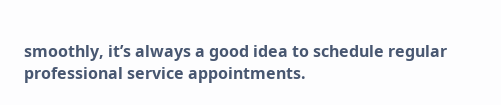smoothly, it’s always a good idea to schedule regular professional service appointments.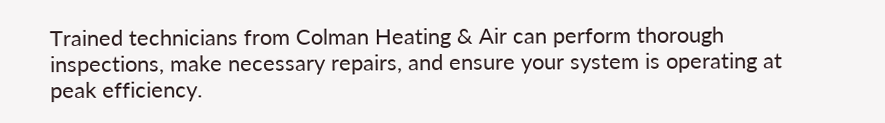Trained technicians from Colman Heating & Air can perform thorough inspections, make necessary repairs, and ensure your system is operating at peak efficiency.